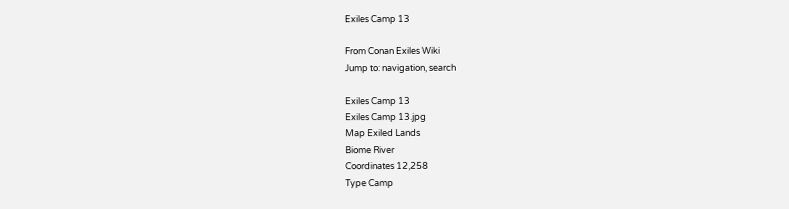Exiles Camp 13

From Conan Exiles Wiki
Jump to: navigation, search

Exiles Camp 13
Exiles Camp 13.jpg
Map Exiled Lands
Biome River
Coordinates 12,258
Type Camp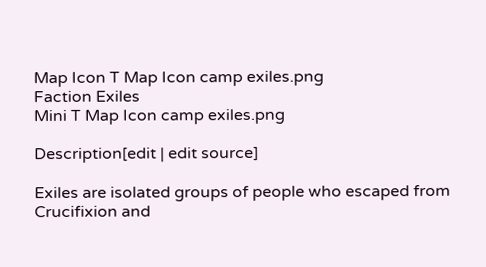Map Icon T Map Icon camp exiles.png
Faction Exiles
Mini T Map Icon camp exiles.png

Description[edit | edit source]

Exiles are isolated groups of people who escaped from Crucifixion and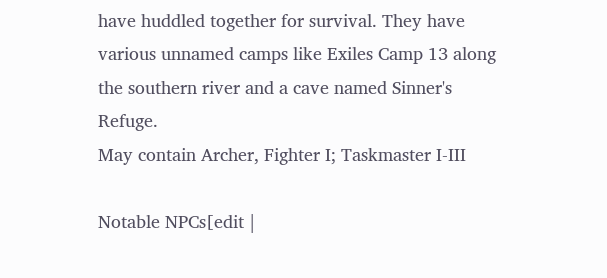have huddled together for survival. They have various unnamed camps like Exiles Camp 13 along the southern river and a cave named Sinner's Refuge.
May contain Archer, Fighter I; Taskmaster I-III

Notable NPCs[edit |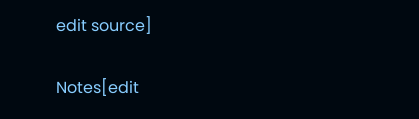edit source]

Notes[edit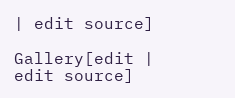| edit source]

Gallery[edit | edit source]